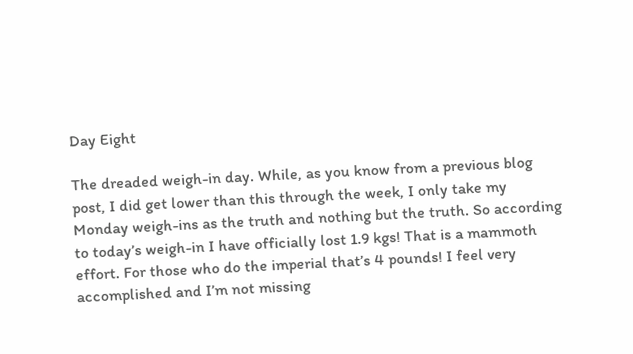Day Eight

The dreaded weigh-in day. While, as you know from a previous blog post, I did get lower than this through the week, I only take my Monday weigh-ins as the truth and nothing but the truth. So according to today’s weigh-in I have officially lost 1.9 kgs! That is a mammoth effort. For those who do the imperial that’s 4 pounds! I feel very accomplished and I’m not missing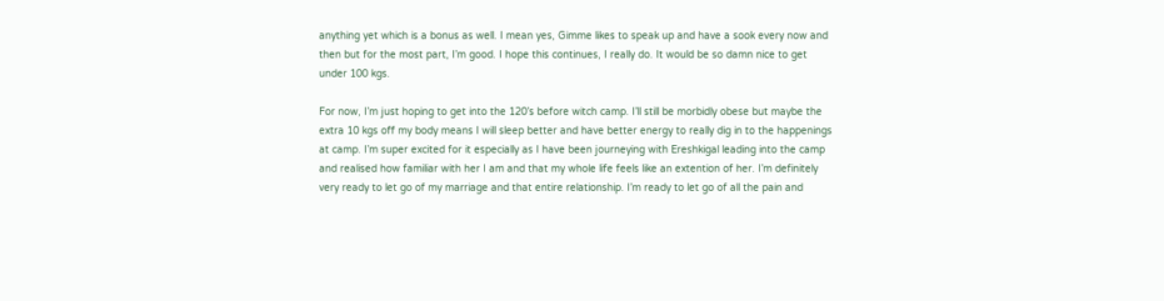anything yet which is a bonus as well. I mean yes, Gimme likes to speak up and have a sook every now and then but for the most part, I’m good. I hope this continues, I really do. It would be so damn nice to get under 100 kgs.

For now, I’m just hoping to get into the 120’s before witch camp. I’ll still be morbidly obese but maybe the extra 10 kgs off my body means I will sleep better and have better energy to really dig in to the happenings at camp. I’m super excited for it especially as I have been journeying with Ereshkigal leading into the camp and realised how familiar with her I am and that my whole life feels like an extention of her. I’m definitely very ready to let go of my marriage and that entire relationship. I’m ready to let go of all the pain and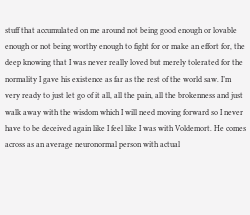stuff that accumulated on me around not being good enough or lovable enough or not being worthy enough to fight for or make an effort for, the deep knowing that I was never really loved but merely tolerated for the normality I gave his existence as far as the rest of the world saw. I’m very ready to just let go of it all, all the pain, all the brokenness and just walk away with the wisdom which I will need moving forward so I never have to be deceived again like I feel like I was with Voldemort. He comes across as an average neuronormal person with actual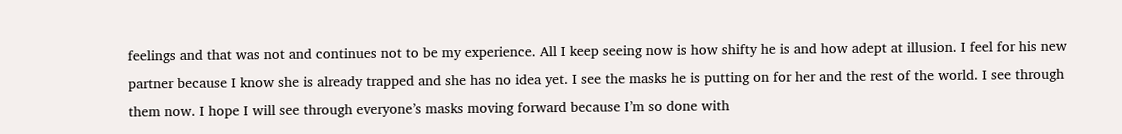feelings and that was not and continues not to be my experience. All I keep seeing now is how shifty he is and how adept at illusion. I feel for his new partner because I know she is already trapped and she has no idea yet. I see the masks he is putting on for her and the rest of the world. I see through them now. I hope I will see through everyone’s masks moving forward because I’m so done with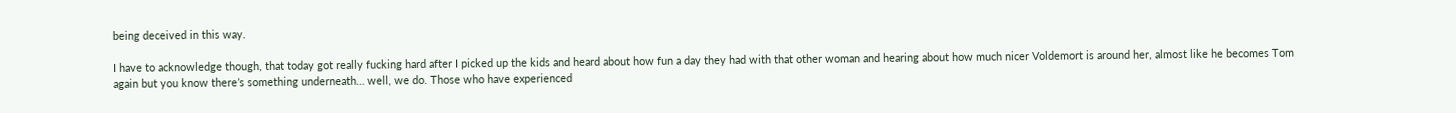being deceived in this way.

I have to acknowledge though, that today got really fucking hard after I picked up the kids and heard about how fun a day they had with that other woman and hearing about how much nicer Voldemort is around her, almost like he becomes Tom again but you know there’s something underneath… well, we do. Those who have experienced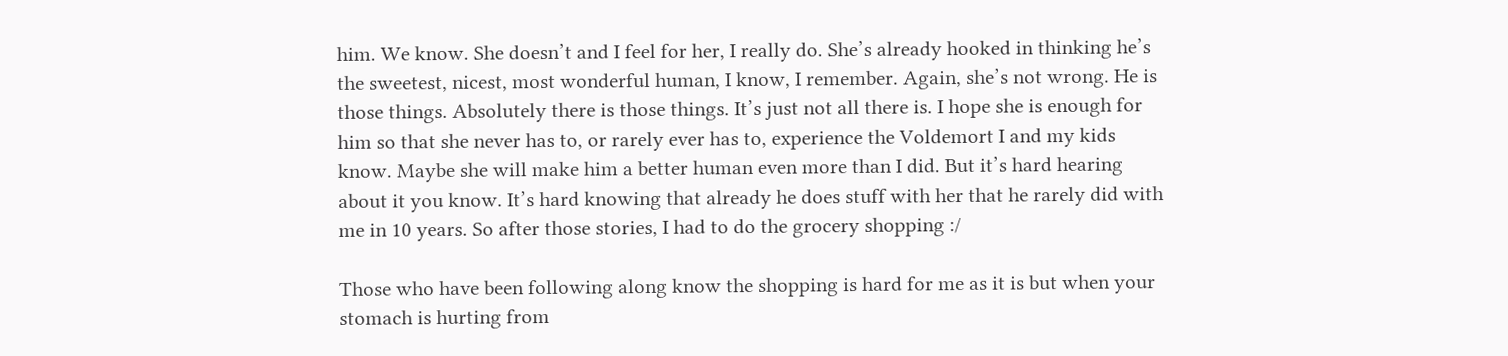him. We know. She doesn’t and I feel for her, I really do. She’s already hooked in thinking he’s the sweetest, nicest, most wonderful human, I know, I remember. Again, she’s not wrong. He is those things. Absolutely there is those things. It’s just not all there is. I hope she is enough for him so that she never has to, or rarely ever has to, experience the Voldemort I and my kids know. Maybe she will make him a better human even more than I did. But it’s hard hearing about it you know. It’s hard knowing that already he does stuff with her that he rarely did with me in 10 years. So after those stories, I had to do the grocery shopping :/

Those who have been following along know the shopping is hard for me as it is but when your stomach is hurting from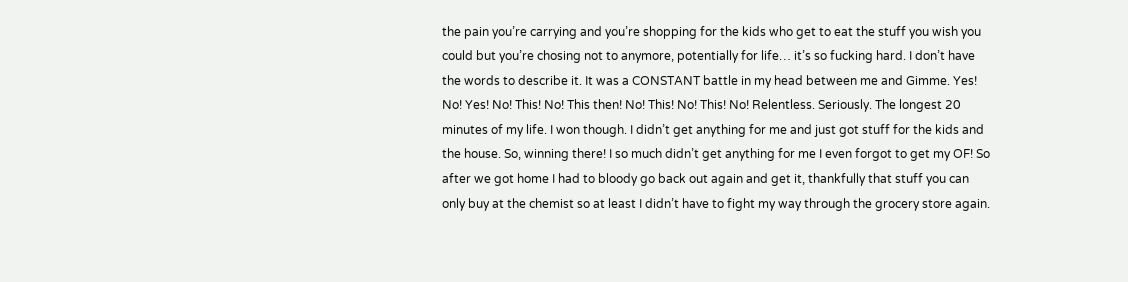the pain you’re carrying and you’re shopping for the kids who get to eat the stuff you wish you could but you’re chosing not to anymore, potentially for life… it’s so fucking hard. I don’t have the words to describe it. It was a CONSTANT battle in my head between me and Gimme. Yes! No! Yes! No! This! No! This then! No! This! No! This! No! Relentless. Seriously. The longest 20 minutes of my life. I won though. I didn’t get anything for me and just got stuff for the kids and the house. So, winning there! I so much didn’t get anything for me I even forgot to get my OF! So after we got home I had to bloody go back out again and get it, thankfully that stuff you can only buy at the chemist so at least I didn’t have to fight my way through the grocery store again.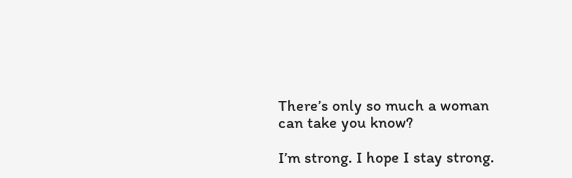There’s only so much a woman can take you know?

I’m strong. I hope I stay strong.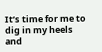It’s time for me to dig in my heels and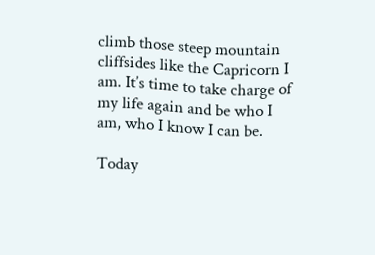climb those steep mountain cliffsides like the Capricorn I am. It’s time to take charge of my life again and be who I am, who I know I can be.

Today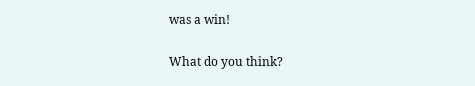was a win!

What do you think?